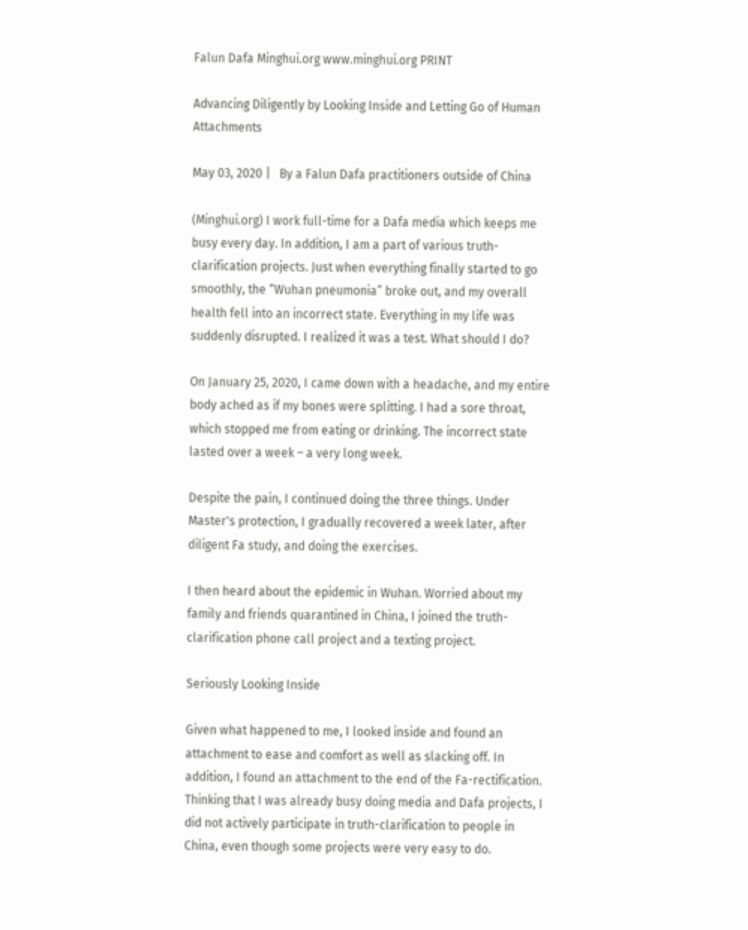Falun Dafa Minghui.org www.minghui.org PRINT

Advancing Diligently by Looking Inside and Letting Go of Human Attachments

May 03, 2020 |   By a Falun Dafa practitioners outside of China

(Minghui.org) I work full-time for a Dafa media which keeps me busy every day. In addition, I am a part of various truth-clarification projects. Just when everything finally started to go smoothly, the “Wuhan pneumonia” broke out, and my overall health fell into an incorrect state. Everything in my life was suddenly disrupted. I realized it was a test. What should I do?

On January 25, 2020, I came down with a headache, and my entire body ached as if my bones were splitting. I had a sore throat, which stopped me from eating or drinking. The incorrect state lasted over a week – a very long week.

Despite the pain, I continued doing the three things. Under Master's protection, I gradually recovered a week later, after diligent Fa study, and doing the exercises.

I then heard about the epidemic in Wuhan. Worried about my family and friends quarantined in China, I joined the truth-clarification phone call project and a texting project.

Seriously Looking Inside

Given what happened to me, I looked inside and found an attachment to ease and comfort as well as slacking off. In addition, I found an attachment to the end of the Fa-rectification. Thinking that I was already busy doing media and Dafa projects, I did not actively participate in truth-clarification to people in China, even though some projects were very easy to do.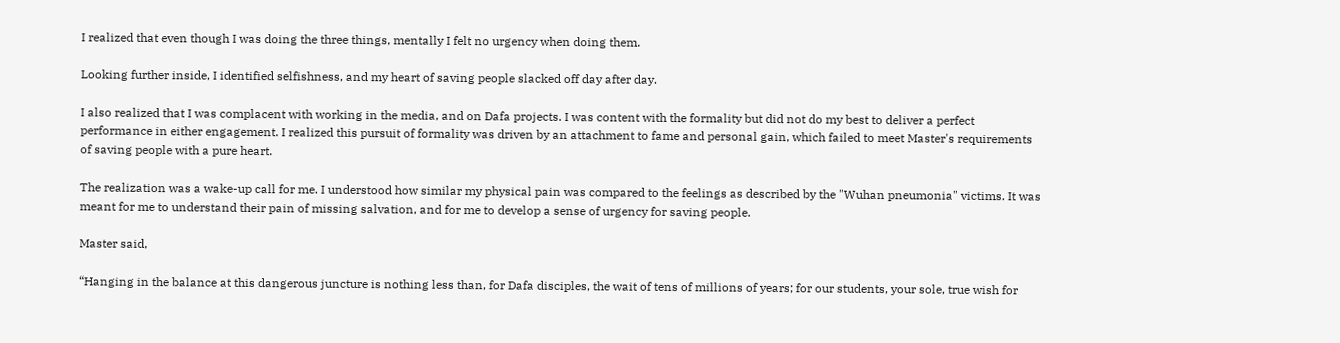I realized that even though I was doing the three things, mentally I felt no urgency when doing them.

Looking further inside, I identified selfishness, and my heart of saving people slacked off day after day.

I also realized that I was complacent with working in the media, and on Dafa projects. I was content with the formality but did not do my best to deliver a perfect performance in either engagement. I realized this pursuit of formality was driven by an attachment to fame and personal gain, which failed to meet Master's requirements of saving people with a pure heart.

The realization was a wake-up call for me. I understood how similar my physical pain was compared to the feelings as described by the "Wuhan pneumonia" victims. It was meant for me to understand their pain of missing salvation, and for me to develop a sense of urgency for saving people.

Master said,

“Hanging in the balance at this dangerous juncture is nothing less than, for Dafa disciples, the wait of tens of millions of years; for our students, your sole, true wish for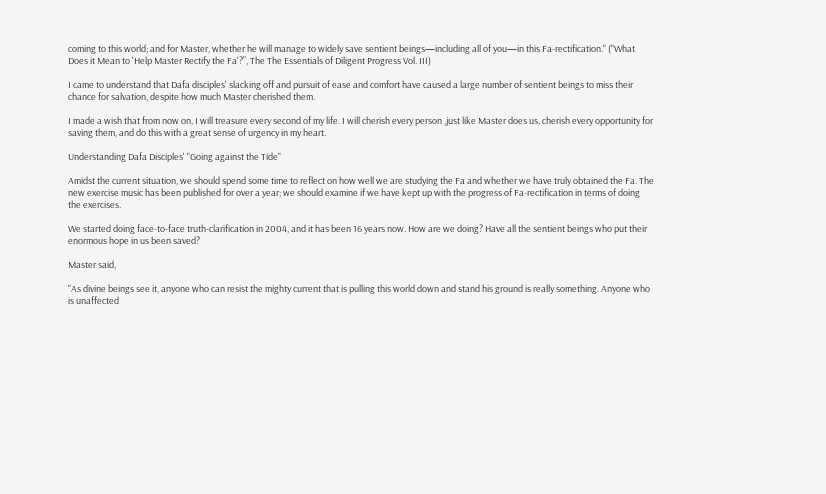coming to this world; and for Master, whether he will manage to widely save sentient beings—including all of you—in this Fa-rectification." ("What Does it Mean to 'Help Master Rectify the Fa'?”, The The Essentials of Diligent Progress Vol. III)

I came to understand that Dafa disciples' slacking off and pursuit of ease and comfort have caused a large number of sentient beings to miss their chance for salvation, despite how much Master cherished them.

I made a wish that from now on, I will treasure every second of my life. I will cherish every person ,just like Master does us, cherish every opportunity for saving them, and do this with a great sense of urgency in my heart.

Understanding Dafa Disciples' "Going against the Tide"

Amidst the current situation, we should spend some time to reflect on how well we are studying the Fa and whether we have truly obtained the Fa. The new exercise music has been published for over a year; we should examine if we have kept up with the progress of Fa-rectification in terms of doing the exercises.

We started doing face-to-face truth-clarification in 2004, and it has been 16 years now. How are we doing? Have all the sentient beings who put their enormous hope in us been saved?

Master said,

"As divine beings see it, anyone who can resist the mighty current that is pulling this world down and stand his ground is really something. Anyone who is unaffected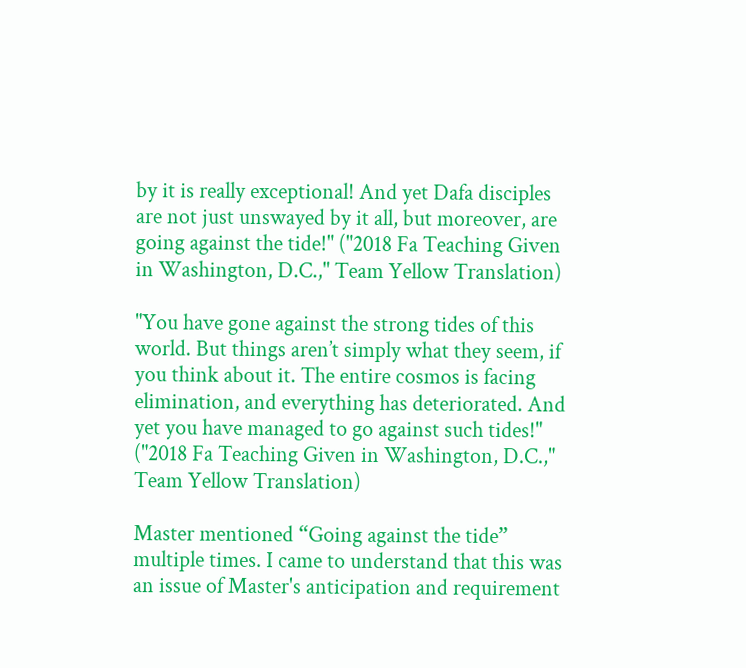by it is really exceptional! And yet Dafa disciples are not just unswayed by it all, but moreover, are going against the tide!" ("2018 Fa Teaching Given in Washington, D.C.," Team Yellow Translation)

"You have gone against the strong tides of this world. But things aren’t simply what they seem, if you think about it. The entire cosmos is facing elimination, and everything has deteriorated. And yet you have managed to go against such tides!" ("2018 Fa Teaching Given in Washington, D.C.," Team Yellow Translation)

Master mentioned “Going against the tide” multiple times. I came to understand that this was an issue of Master's anticipation and requirement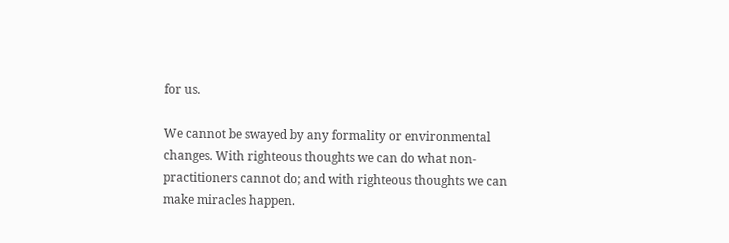for us.

We cannot be swayed by any formality or environmental changes. With righteous thoughts we can do what non-practitioners cannot do; and with righteous thoughts we can make miracles happen.